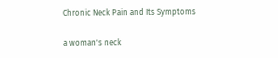Chronic Neck Pain and Its Symptoms

a woman's neck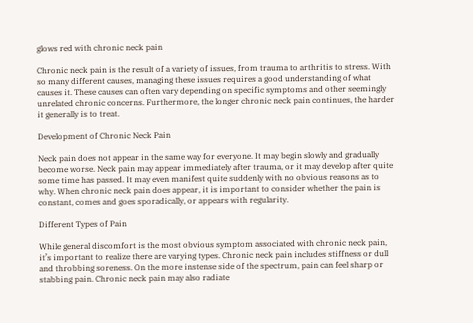glows red with chronic neck pain

Chronic neck pain is the result of a variety of issues, from trauma to arthritis to stress. With so many different causes, managing these issues requires a good understanding of what causes it. These causes can often vary depending on specific symptoms and other seemingly unrelated chronic concerns. Furthermore, the longer chronic neck pain continues, the harder it generally is to treat.

Development of Chronic Neck Pain

Neck pain does not appear in the same way for everyone. It may begin slowly and gradually become worse. Neck pain may appear immediately after trauma, or it may develop after quite some time has passed. It may even manifest quite suddenly with no obvious reasons as to why. When chronic neck pain does appear, it is important to consider whether the pain is constant, comes and goes sporadically, or appears with regularity.

Different Types of Pain

While general discomfort is the most obvious symptom associated with chronic neck pain, it’s important to realize there are varying types. Chronic neck pain includes stiffness or dull and throbbing soreness. On the more instense side of the spectrum, pain can feel sharp or stabbing pain. Chronic neck pain may also radiate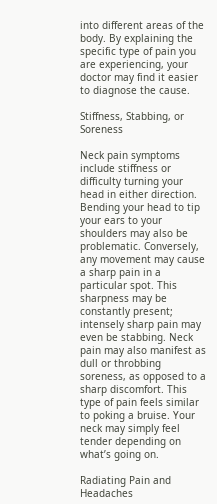into different areas of the body. By explaining the specific type of pain you are experiencing, your doctor may find it easier to diagnose the cause.

Stiffness, Stabbing, or Soreness

Neck pain symptoms include stiffness or difficulty turning your head in either direction. Bending your head to tip your ears to your shoulders may also be problematic. Conversely, any movement may cause a sharp pain in a particular spot. This sharpness may be constantly present; intensely sharp pain may even be stabbing. Neck pain may also manifest as dull or throbbing soreness, as opposed to a sharp discomfort. This type of pain feels similar to poking a bruise. Your neck may simply feel tender depending on what’s going on.

Radiating Pain and Headaches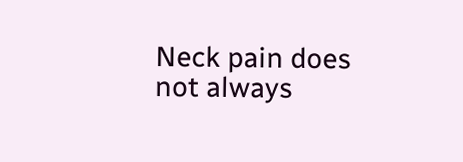Neck pain does not always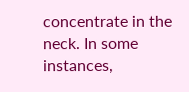concentrate in the neck. In some instances,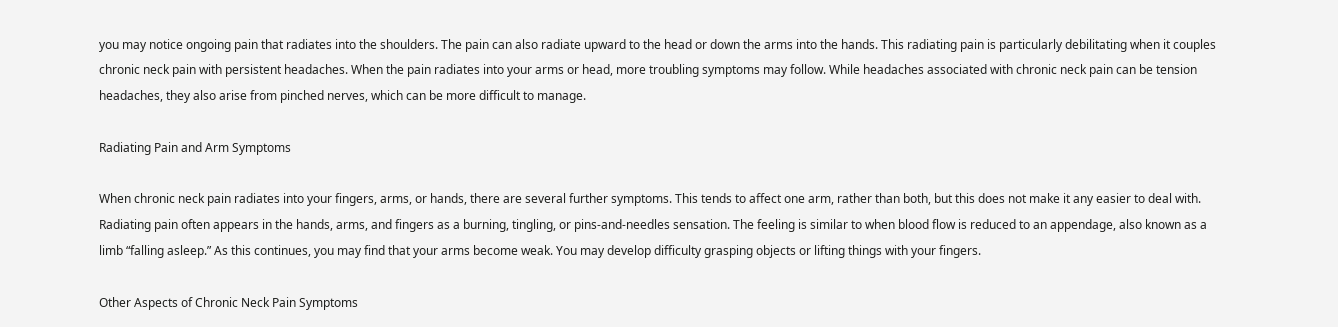you may notice ongoing pain that radiates into the shoulders. The pain can also radiate upward to the head or down the arms into the hands. This radiating pain is particularly debilitating when it couples chronic neck pain with persistent headaches. When the pain radiates into your arms or head, more troubling symptoms may follow. While headaches associated with chronic neck pain can be tension headaches, they also arise from pinched nerves, which can be more difficult to manage.

Radiating Pain and Arm Symptoms

When chronic neck pain radiates into your fingers, arms, or hands, there are several further symptoms. This tends to affect one arm, rather than both, but this does not make it any easier to deal with. Radiating pain often appears in the hands, arms, and fingers as a burning, tingling, or pins-and-needles sensation. The feeling is similar to when blood flow is reduced to an appendage, also known as a limb “falling asleep.” As this continues, you may find that your arms become weak. You may develop difficulty grasping objects or lifting things with your fingers.

Other Aspects of Chronic Neck Pain Symptoms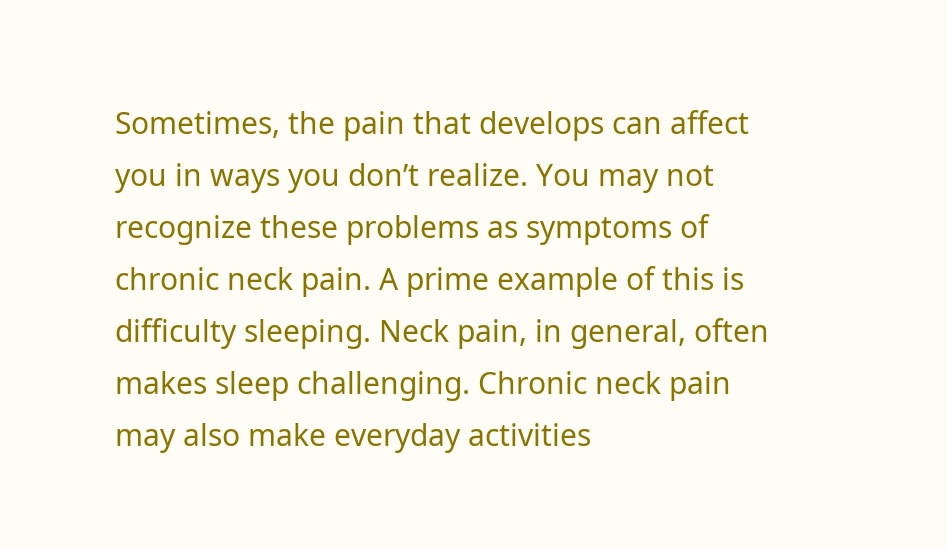Sometimes, the pain that develops can affect you in ways you don’t realize. You may not recognize these problems as symptoms of chronic neck pain. A prime example of this is difficulty sleeping. Neck pain, in general, often makes sleep challenging. Chronic neck pain may also make everyday activities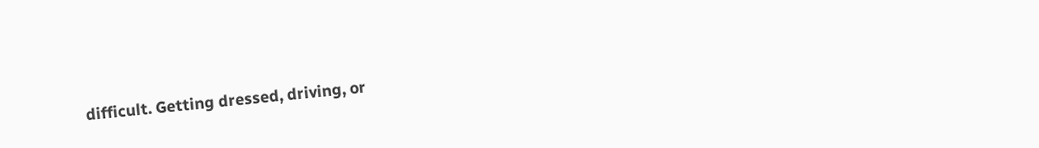difficult. Getting dressed, driving, or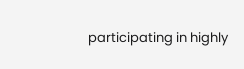participating in highly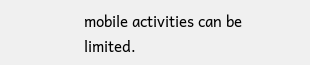mobile activities can be limited.